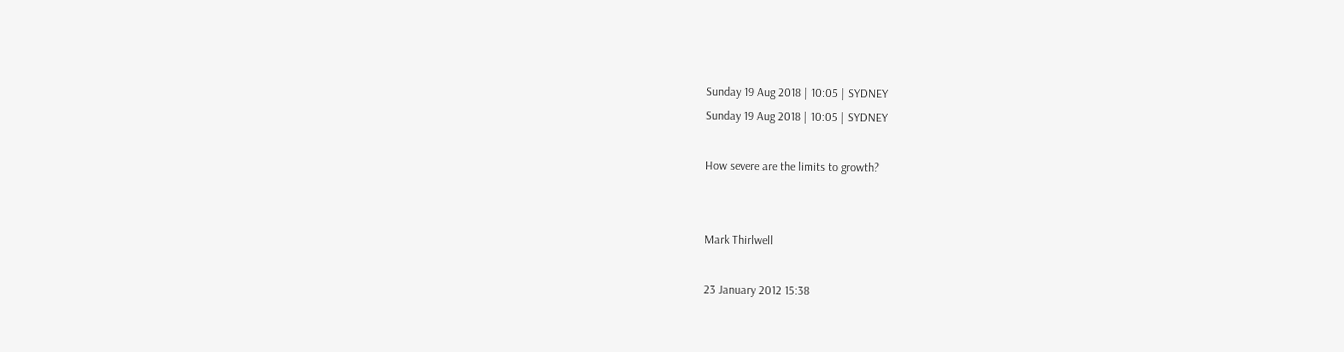Sunday 19 Aug 2018 | 10:05 | SYDNEY
Sunday 19 Aug 2018 | 10:05 | SYDNEY

How severe are the limits to growth?


Mark Thirlwell

23 January 2012 15:38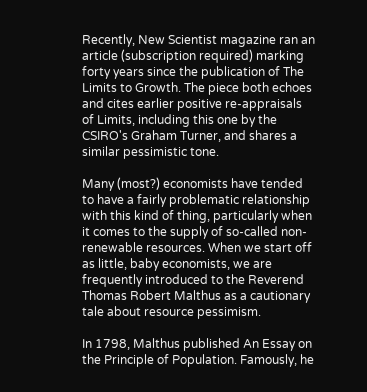Recently, New Scientist magazine ran an article (subscription required) marking forty years since the publication of The Limits to Growth. The piece both echoes and cites earlier positive re-appraisals of Limits, including this one by the CSIRO's Graham Turner, and shares a similar pessimistic tone.

Many (most?) economists have tended to have a fairly problematic relationship with this kind of thing, particularly when it comes to the supply of so-called non-renewable resources. When we start off as little, baby economists, we are frequently introduced to the Reverend Thomas Robert Malthus as a cautionary tale about resource pessimism.

In 1798, Malthus published An Essay on the Principle of Population. Famously, he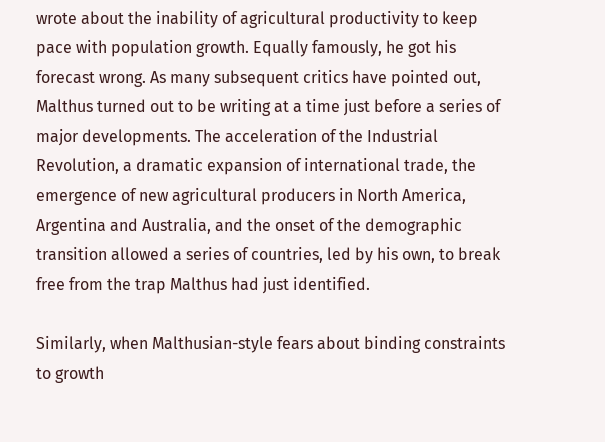wrote about the inability of agricultural productivity to keep pace with population growth. Equally famously, he got his forecast wrong. As many subsequent critics have pointed out, Malthus turned out to be writing at a time just before a series of major developments. The acceleration of the Industrial Revolution, a dramatic expansion of international trade, the emergence of new agricultural producers in North America, Argentina and Australia, and the onset of the demographic transition allowed a series of countries, led by his own, to break free from the trap Malthus had just identified.

Similarly, when Malthusian-style fears about binding constraints to growth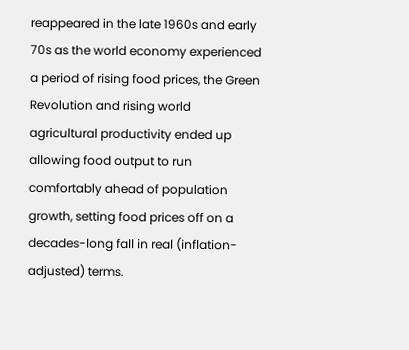reappeared in the late 1960s and early 70s as the world economy experienced a period of rising food prices, the Green Revolution and rising world agricultural productivity ended up allowing food output to run comfortably ahead of population growth, setting food prices off on a decades-long fall in real (inflation-adjusted) terms.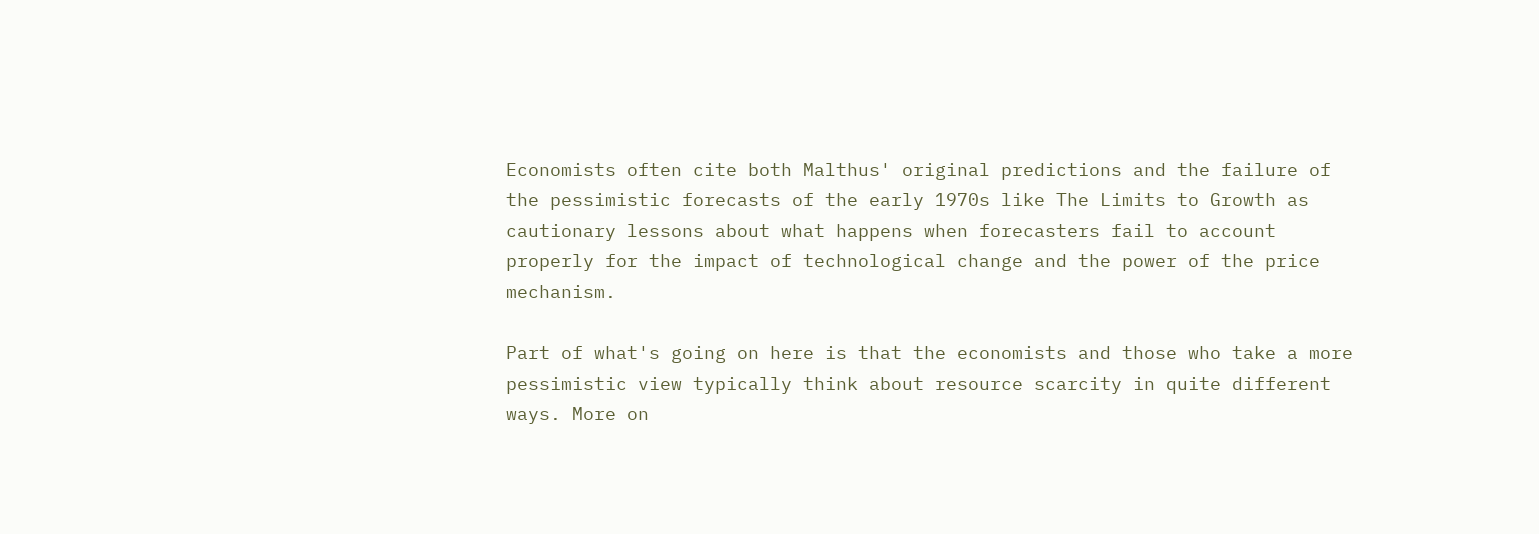Economists often cite both Malthus' original predictions and the failure of the pessimistic forecasts of the early 1970s like The Limits to Growth as cautionary lessons about what happens when forecasters fail to account properly for the impact of technological change and the power of the price mechanism.

Part of what's going on here is that the economists and those who take a more pessimistic view typically think about resource scarcity in quite different ways. More on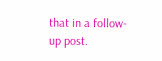that in a follow-up post.